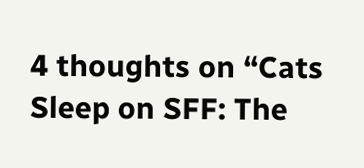4 thoughts on “Cats Sleep on SFF: The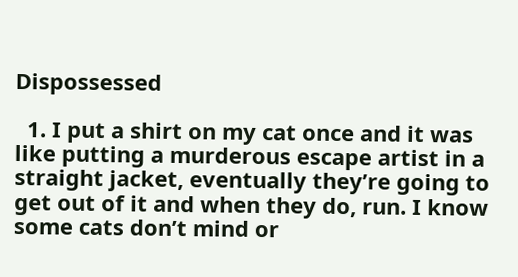Dispossessed

  1. I put a shirt on my cat once and it was like putting a murderous escape artist in a straight jacket, eventually they’re going to get out of it and when they do, run. I know some cats don’t mind or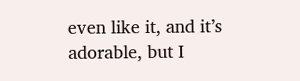even like it, and it’s adorable, but I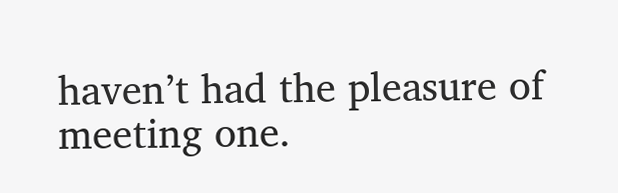haven’t had the pleasure of meeting one.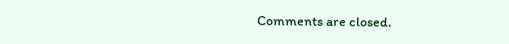Comments are closed.